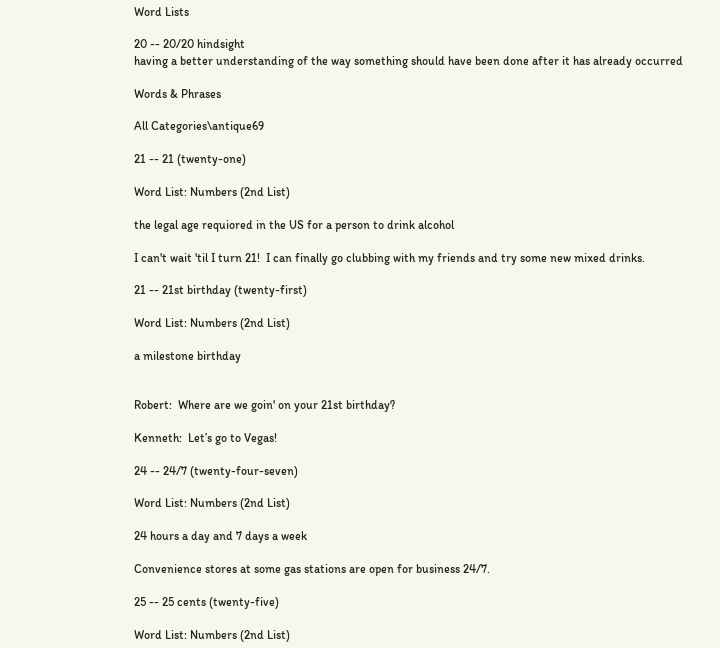Word Lists

20 -- 20/20 hindsight
having a better understanding of the way something should have been done after it has already occurred

Words & Phrases

All Categories\antique69

21 -- 21 (twenty-one)

Word List: Numbers (2nd List)

the legal age requiored in the US for a person to drink alcohol

I can't wait 'til I turn 21!  I can finally go clubbing with my friends and try some new mixed drinks.

21 -- 21st birthday (twenty-first)

Word List: Numbers (2nd List)

a milestone birthday


Robert:  Where are we goin' on your 21st birthday?

Kenneth:  Let’s go to Vegas!

24 -- 24/7 (twenty-four-seven)

Word List: Numbers (2nd List)

24 hours a day and 7 days a week

Convenience stores at some gas stations are open for business 24/7.

25 -- 25 cents (twenty-five)

Word List: Numbers (2nd List)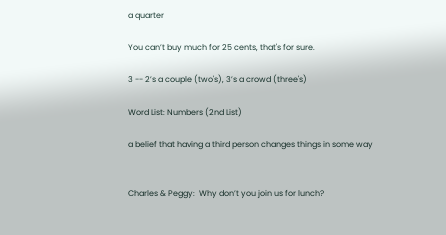a quarter

You can’t buy much for 25 cents, that's for sure.

3 -- 2’s a couple (two's), 3’s a crowd (three's)

Word List: Numbers (2nd List)

a belief that having a third person changes things in some way


Charles & Peggy:  Why don’t you join us for lunch?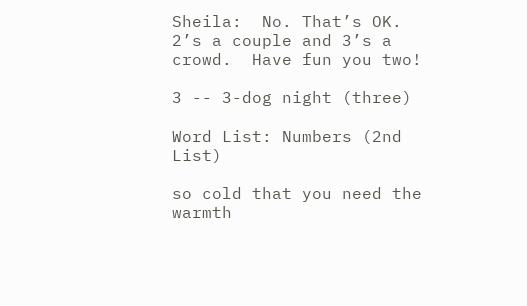Sheila:  No. That’s OK.  2’s a couple and 3’s a crowd.  Have fun you two!

3 -- 3-dog night (three)

Word List: Numbers (2nd List)

so cold that you need the warmth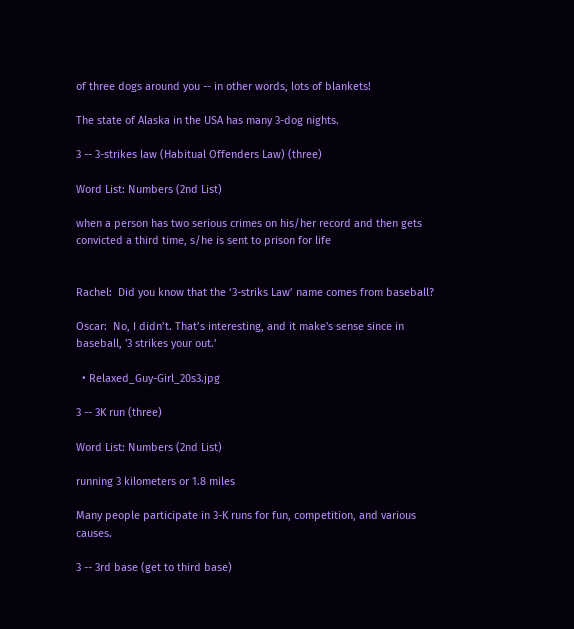of three dogs around you -- in other words, lots of blankets!

The state of Alaska in the USA has many 3-dog nights.

3 -- 3-strikes law (Habitual Offenders Law) (three)

Word List: Numbers (2nd List)

when a person has two serious crimes on his/her record and then gets convicted a third time, s/he is sent to prison for life


Rachel:  Did you know that the ‘3-striks Law’ name comes from baseball?

Oscar:  No, I didn’t. That’s interesting, and it make's sense since in baseball, '3 strikes your out.'

  • Relaxed_Guy-Girl_20s3.jpg

3 -- 3K run (three)

Word List: Numbers (2nd List)

running 3 kilometers or 1.8 miles

Many people participate in 3-K runs for fun, competition, and various causes.

3 -- 3rd base (get to third base)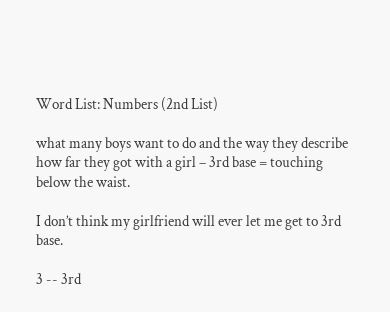Word List: Numbers (2nd List)

what many boys want to do and the way they describe how far they got with a girl – 3rd base = touching below the waist.

I don’t think my girlfriend will ever let me get to 3rd base.

3 -- 3rd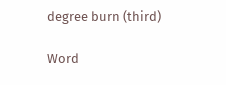degree burn (third)

Word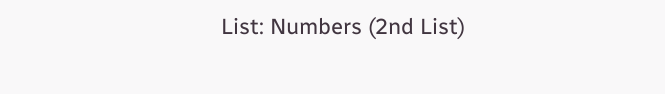List: Numbers (2nd List)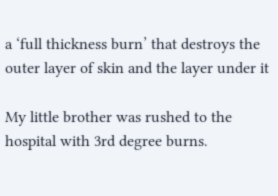a ‘full thickness burn’ that destroys the outer layer of skin and the layer under it

My little brother was rushed to the hospital with 3rd degree burns.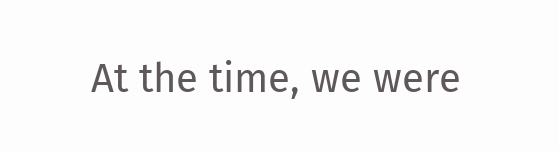At the time, we were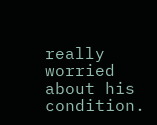really worried about his condition.